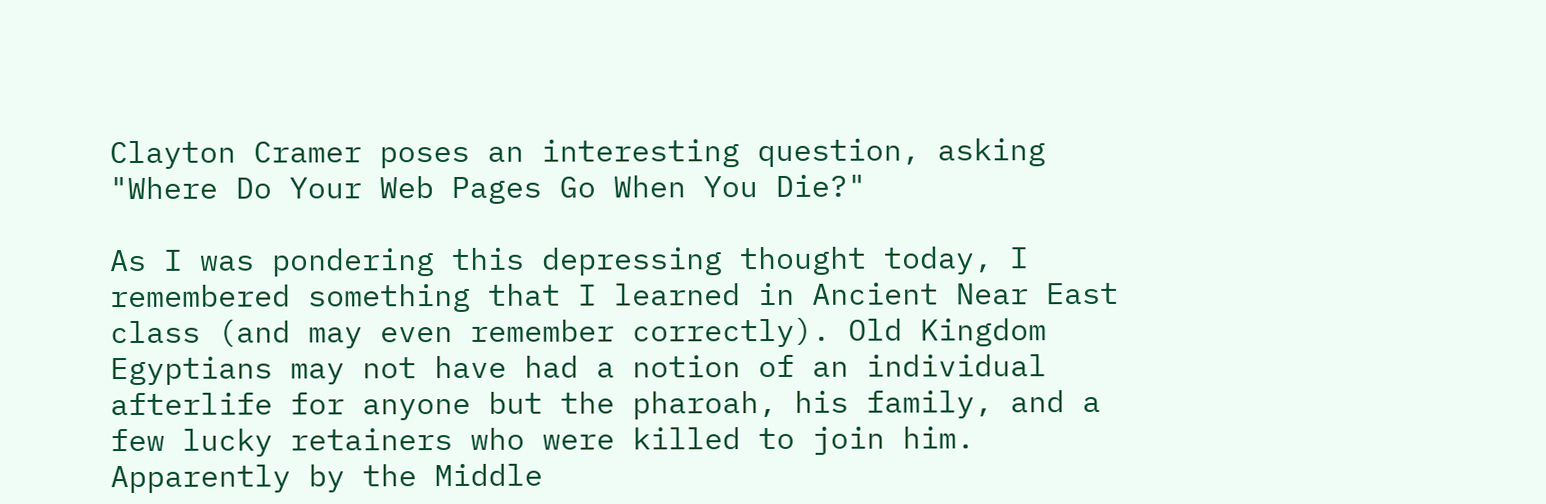Clayton Cramer poses an interesting question, asking "Where Do Your Web Pages Go When You Die?"

As I was pondering this depressing thought today, I remembered something that I learned in Ancient Near East class (and may even remember correctly). Old Kingdom Egyptians may not have had a notion of an individual afterlife for anyone but the pharoah, his family, and a few lucky retainers who were killed to join him. Apparently by the Middle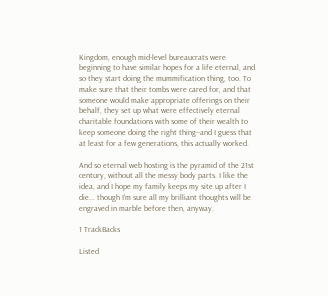Kingdom, enough mid-level bureaucrats were beginning to have similar hopes for a life eternal, and so they start doing the mummification thing, too. To make sure that their tombs were cared for, and that someone would make appropriate offerings on their behalf, they set up what were effectively eternal charitable foundations with some of their wealth to keep someone doing the right thing--and I guess that at least for a few generations, this actually worked.

And so eternal web hosting is the pyramid of the 21st century, without all the messy body parts. I like the idea, and I hope my family keeps my site up after I die... though I'm sure all my brilliant thoughts will be engraved in marble before then, anyway.

1 TrackBacks

Listed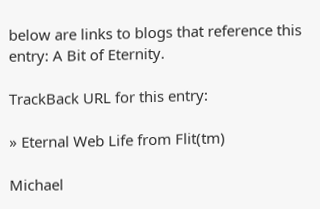below are links to blogs that reference this entry: A Bit of Eternity.

TrackBack URL for this entry:

» Eternal Web Life from Flit(tm)

Michael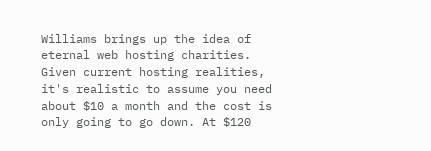Williams brings up the idea of eternal web hosting charities. Given current hosting realities, it's realistic to assume you need about $10 a month and the cost is only going to go down. At $120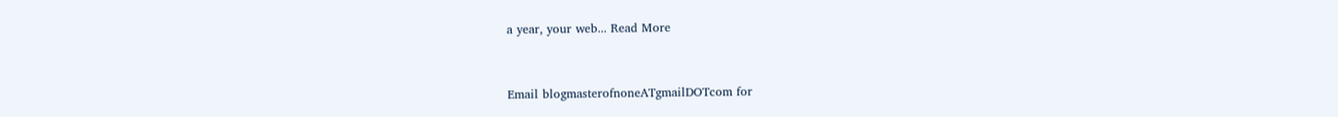a year, your web... Read More



Email blogmasterofnoneATgmailDOTcom for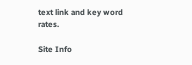text link and key word rates.

Site Info